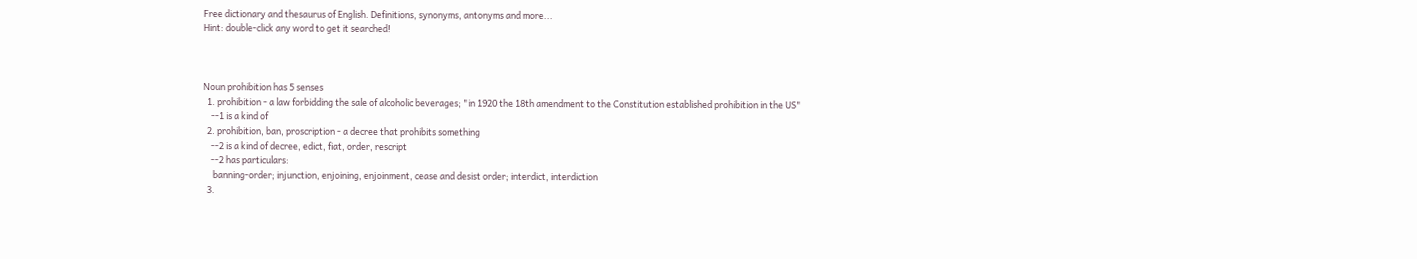Free dictionary and thesaurus of English. Definitions, synonyms, antonyms and more...
Hint: double-click any word to get it searched!



Noun prohibition has 5 senses
  1. prohibition - a law forbidding the sale of alcoholic beverages; "in 1920 the 18th amendment to the Constitution established prohibition in the US"
    --1 is a kind of
  2. prohibition, ban, proscription - a decree that prohibits something
    --2 is a kind of decree, edict, fiat, order, rescript
    --2 has particulars:
     banning-order; injunction, enjoining, enjoinment, cease and desist order; interdict, interdiction
  3.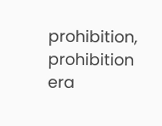prohibition, prohibition era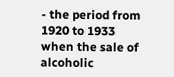- the period from 1920 to 1933 when the sale of alcoholic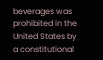beverages was prohibited in the United States by a constitutional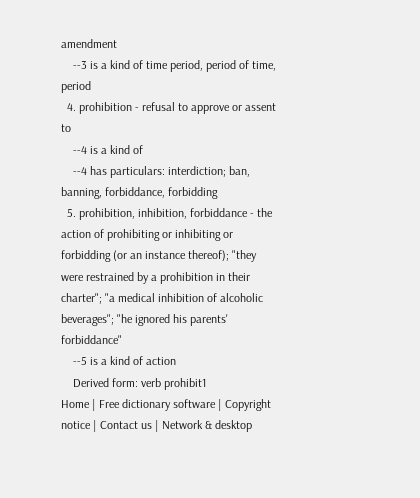amendment
    --3 is a kind of time period, period of time, period
  4. prohibition - refusal to approve or assent to
    --4 is a kind of
    --4 has particulars: interdiction; ban, banning, forbiddance, forbidding
  5. prohibition, inhibition, forbiddance - the action of prohibiting or inhibiting or forbidding (or an instance thereof); "they were restrained by a prohibition in their charter"; "a medical inhibition of alcoholic beverages"; "he ignored his parents' forbiddance"
    --5 is a kind of action
    Derived form: verb prohibit1
Home | Free dictionary software | Copyright notice | Contact us | Network & desktop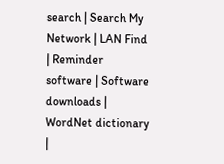search | Search My Network | LAN Find | Reminder software | Software downloads | WordNet dictionary |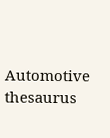Automotive thesaurus